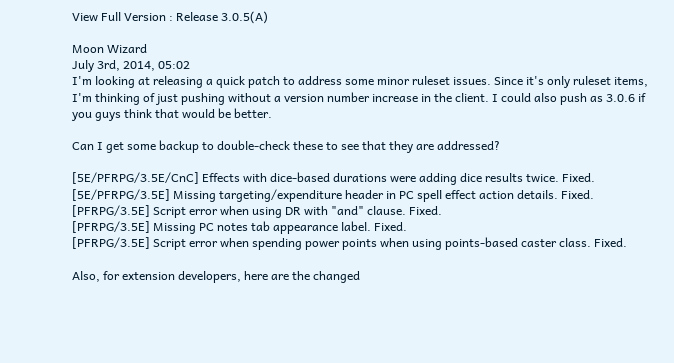View Full Version : Release 3.0.5(A)

Moon Wizard
July 3rd, 2014, 05:02
I'm looking at releasing a quick patch to address some minor ruleset issues. Since it's only ruleset items, I'm thinking of just pushing without a version number increase in the client. I could also push as 3.0.6 if you guys think that would be better.

Can I get some backup to double-check these to see that they are addressed?

[5E/PFRPG/3.5E/CnC] Effects with dice-based durations were adding dice results twice. Fixed.
[5E/PFRPG/3.5E] Missing targeting/expenditure header in PC spell effect action details. Fixed.
[PFRPG/3.5E] Script error when using DR with "and" clause. Fixed.
[PFRPG/3.5E] Missing PC notes tab appearance label. Fixed.
[PFRPG/3.5E] Script error when spending power points when using points-based caster class. Fixed.

Also, for extension developers, here are the changed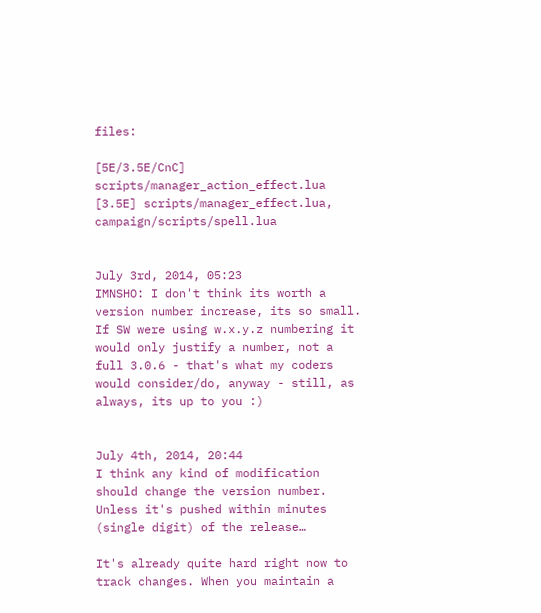files:

[5E/3.5E/CnC] scripts/manager_action_effect.lua
[3.5E] scripts/manager_effect.lua, campaign/scripts/spell.lua


July 3rd, 2014, 05:23
IMNSHO: I don't think its worth a version number increase, its so small. If SW were using w.x.y.z numbering it would only justify a number, not a full 3.0.6 - that's what my coders would consider/do, anyway - still, as always, its up to you :)


July 4th, 2014, 20:44
I think any kind of modification should change the version number. Unless it's pushed within minutes (single digit) of the release…

It's already quite hard right now to track changes. When you maintain a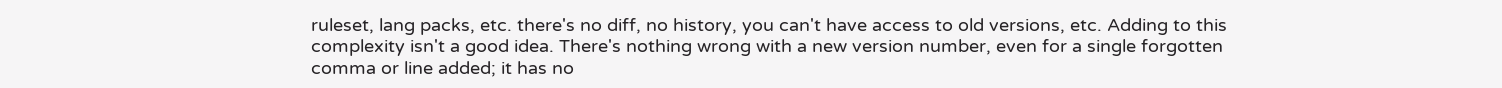ruleset, lang packs, etc. there's no diff, no history, you can't have access to old versions, etc. Adding to this complexity isn't a good idea. There's nothing wrong with a new version number, even for a single forgotten comma or line added; it has no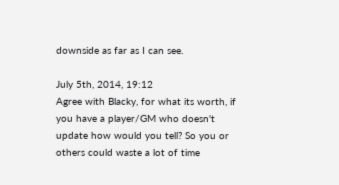downside as far as I can see.

July 5th, 2014, 19:12
Agree with Blacky, for what its worth, if you have a player/GM who doesn't update how would you tell? So you or others could waste a lot of time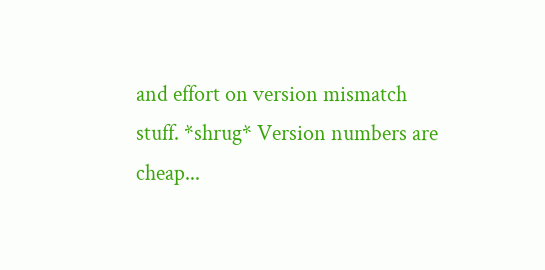and effort on version mismatch stuff. *shrug* Version numbers are cheap...